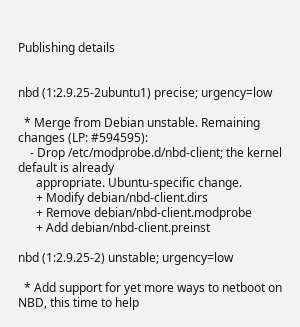Publishing details


nbd (1:2.9.25-2ubuntu1) precise; urgency=low

  * Merge from Debian unstable. Remaining changes (LP: #594595):
    - Drop /etc/modprobe.d/nbd-client; the kernel default is already
      appropriate. Ubuntu-specific change.
      + Modify debian/nbd-client.dirs
      + Remove debian/nbd-client.modprobe
      + Add debian/nbd-client.preinst

nbd (1:2.9.25-2) unstable; urgency=low

  * Add support for yet more ways to netboot on NBD, this time to help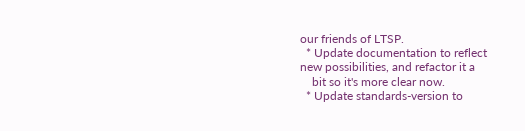our friends of LTSP.
  * Update documentation to reflect new possibilities, and refactor it a
    bit so it's more clear now.
  * Update standards-version to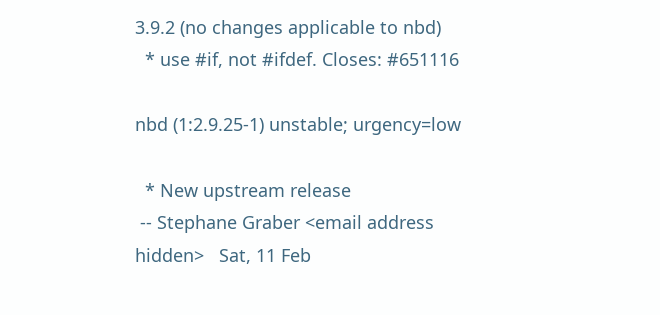3.9.2 (no changes applicable to nbd)
  * use #if, not #ifdef. Closes: #651116

nbd (1:2.9.25-1) unstable; urgency=low

  * New upstream release
 -- Stephane Graber <email address hidden>   Sat, 11 Feb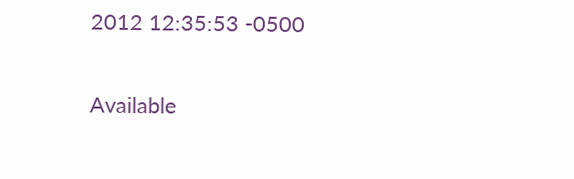2012 12:35:53 -0500

Available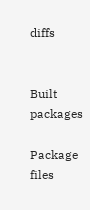diffs


Built packages

Package files